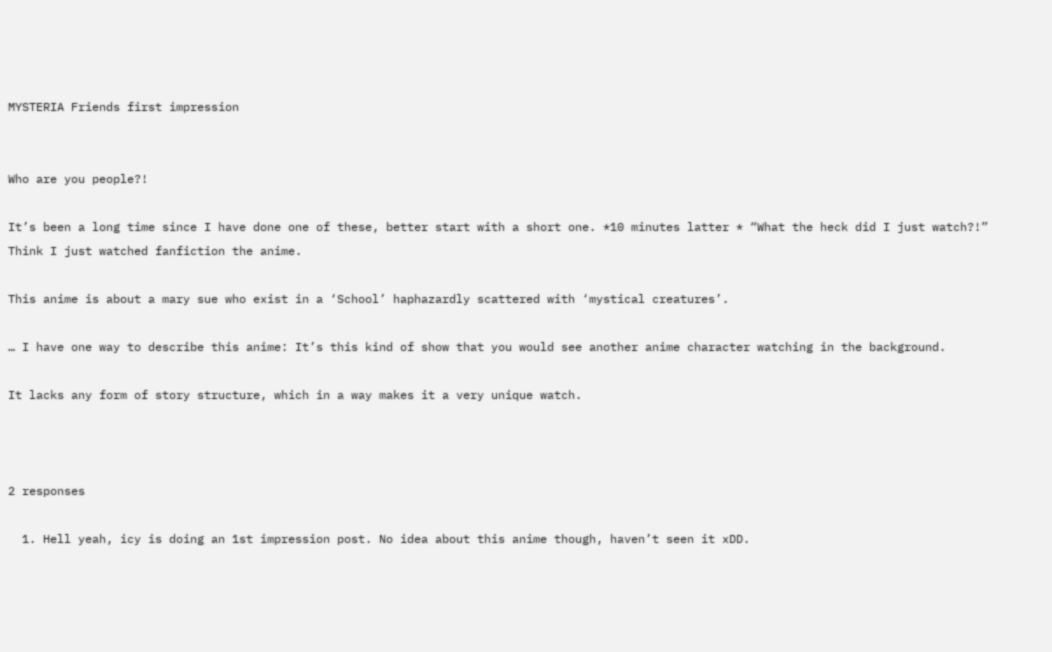MYSTERIA Friends first impression


Who are you people?!

It’s been a long time since I have done one of these, better start with a short one. *10 minutes latter * “What the heck did I just watch?!” Think I just watched fanfiction the anime.

This anime is about a mary sue who exist in a ‘School’ haphazardly scattered with ‘mystical creatures’.

… I have one way to describe this anime: It’s this kind of show that you would see another anime character watching in the background.

It lacks any form of story structure, which in a way makes it a very unique watch.



2 responses

  1. Hell yeah, icy is doing an 1st impression post. No idea about this anime though, haven’t seen it xDD.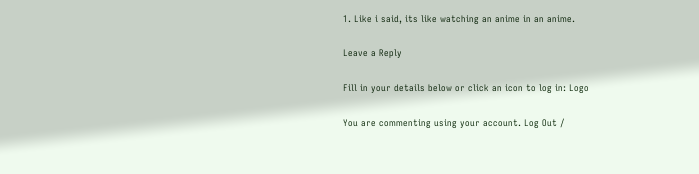1. Like i said, its like watching an anime in an anime.

Leave a Reply

Fill in your details below or click an icon to log in: Logo

You are commenting using your account. Log Out /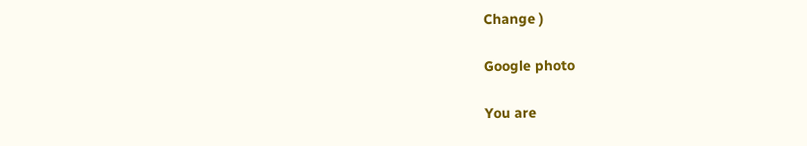Change )

Google photo

You are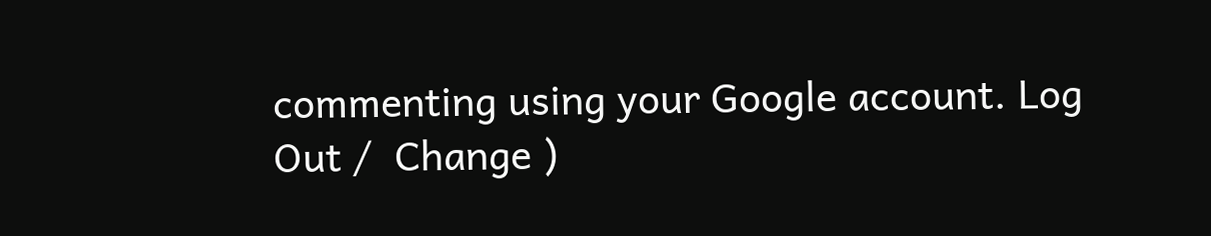commenting using your Google account. Log Out /  Change )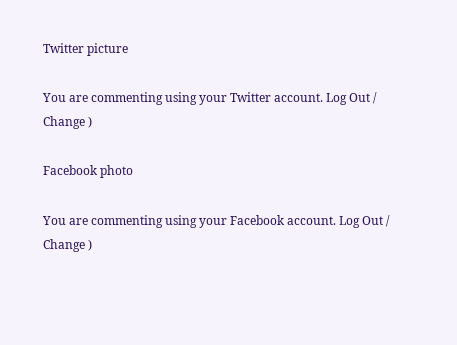Twitter picture

You are commenting using your Twitter account. Log Out /  Change )

Facebook photo

You are commenting using your Facebook account. Log Out /  Change )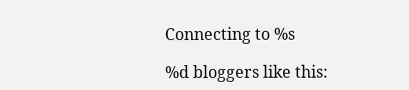Connecting to %s

%d bloggers like this: